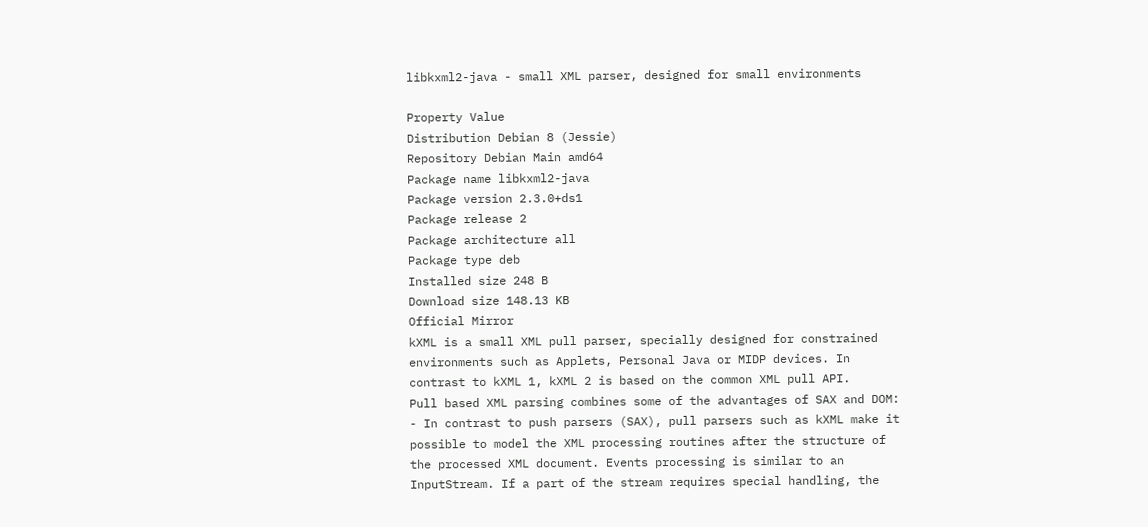libkxml2-java - small XML parser, designed for small environments

Property Value
Distribution Debian 8 (Jessie)
Repository Debian Main amd64
Package name libkxml2-java
Package version 2.3.0+ds1
Package release 2
Package architecture all
Package type deb
Installed size 248 B
Download size 148.13 KB
Official Mirror
kXML is a small XML pull parser, specially designed for constrained
environments such as Applets, Personal Java or MIDP devices. In
contrast to kXML 1, kXML 2 is based on the common XML pull API.
Pull based XML parsing combines some of the advantages of SAX and DOM:
- In contrast to push parsers (SAX), pull parsers such as kXML make it
possible to model the XML processing routines after the structure of
the processed XML document. Events processing is similar to an
InputStream. If a part of the stream requires special handling, the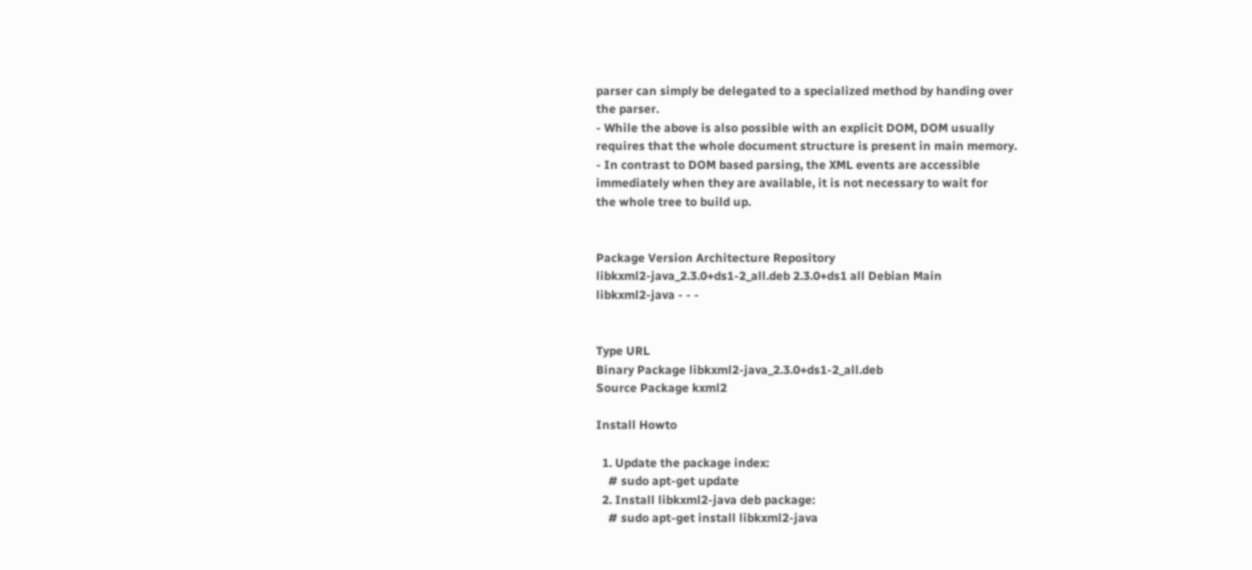parser can simply be delegated to a specialized method by handing over
the parser.
- While the above is also possible with an explicit DOM, DOM usually
requires that the whole document structure is present in main memory.
- In contrast to DOM based parsing, the XML events are accessible
immediately when they are available, it is not necessary to wait for
the whole tree to build up.


Package Version Architecture Repository
libkxml2-java_2.3.0+ds1-2_all.deb 2.3.0+ds1 all Debian Main
libkxml2-java - - -


Type URL
Binary Package libkxml2-java_2.3.0+ds1-2_all.deb
Source Package kxml2

Install Howto

  1. Update the package index:
    # sudo apt-get update
  2. Install libkxml2-java deb package:
    # sudo apt-get install libkxml2-java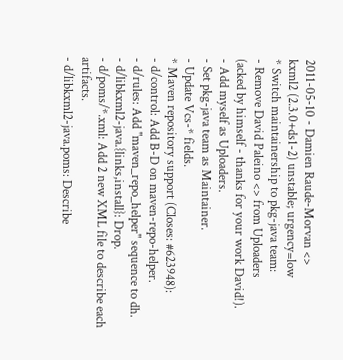2011-05-10 - Damien Raude-Morvan <>
kxml2 (2.3.0+ds1-2) unstable; urgency=low
* Switch maintainership to pkg-java team:
- Remove David Paleino <> from Uploaders
(acked by himself - thanks for your work David!).
- Add myself as Uploaders.
- Set pkg-java team as Maintainer.
- Update Vcs-* fields.
* Maven repository support (Closes: #623948):
- d/control: Add B-D on maven-repo-helper.
- d/rules: Add "maven_repo_helper" sequence to dh.
- d/libkxml2-java.{links,install}: Drop.
- d/poms/*.xml: Add 2 new XML file to describe each artifacts.
- d/libkxml2-java.poms: Describe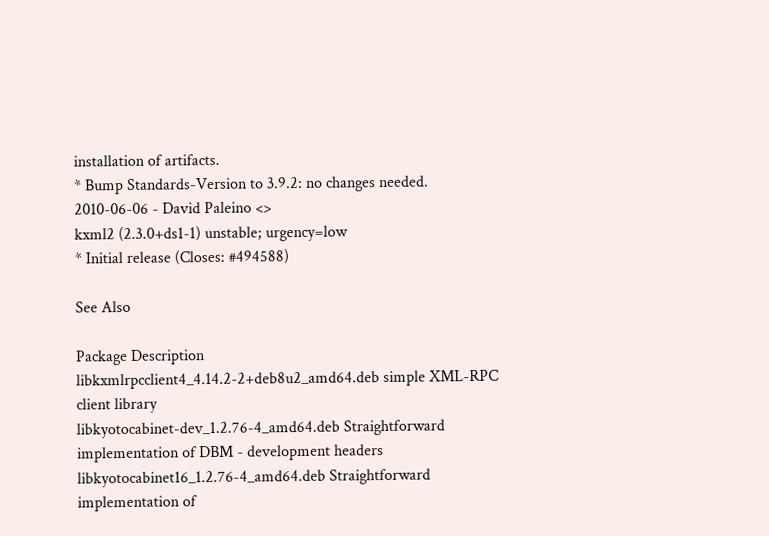installation of artifacts.
* Bump Standards-Version to 3.9.2: no changes needed.
2010-06-06 - David Paleino <>
kxml2 (2.3.0+ds1-1) unstable; urgency=low
* Initial release (Closes: #494588)

See Also

Package Description
libkxmlrpcclient4_4.14.2-2+deb8u2_amd64.deb simple XML-RPC client library
libkyotocabinet-dev_1.2.76-4_amd64.deb Straightforward implementation of DBM - development headers
libkyotocabinet16_1.2.76-4_amd64.deb Straightforward implementation of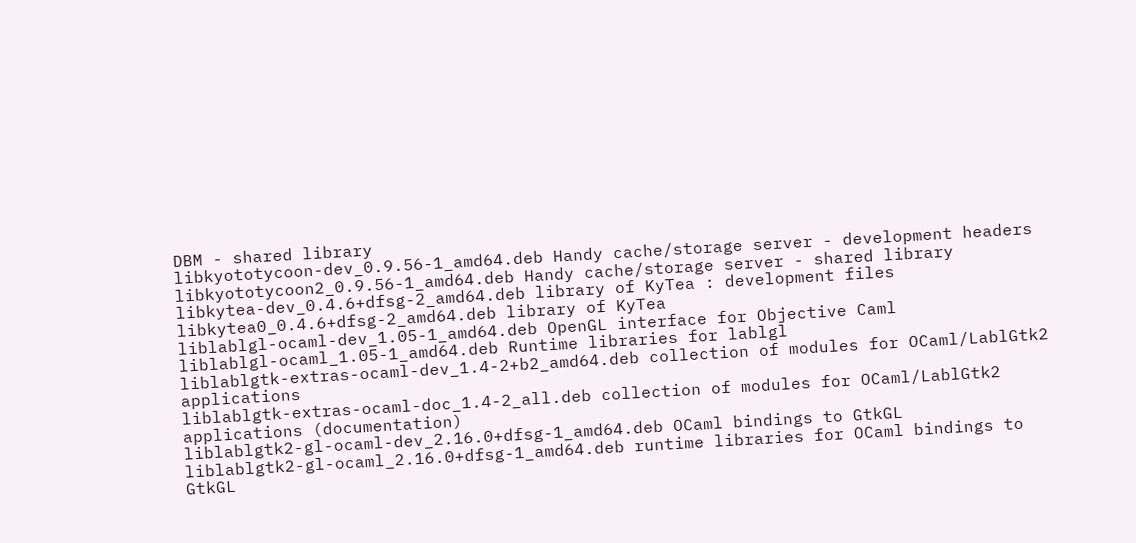DBM - shared library
libkyototycoon-dev_0.9.56-1_amd64.deb Handy cache/storage server - development headers
libkyototycoon2_0.9.56-1_amd64.deb Handy cache/storage server - shared library
libkytea-dev_0.4.6+dfsg-2_amd64.deb library of KyTea : development files
libkytea0_0.4.6+dfsg-2_amd64.deb library of KyTea
liblablgl-ocaml-dev_1.05-1_amd64.deb OpenGL interface for Objective Caml
liblablgl-ocaml_1.05-1_amd64.deb Runtime libraries for lablgl
liblablgtk-extras-ocaml-dev_1.4-2+b2_amd64.deb collection of modules for OCaml/LablGtk2 applications
liblablgtk-extras-ocaml-doc_1.4-2_all.deb collection of modules for OCaml/LablGtk2 applications (documentation)
liblablgtk2-gl-ocaml-dev_2.16.0+dfsg-1_amd64.deb OCaml bindings to GtkGL
liblablgtk2-gl-ocaml_2.16.0+dfsg-1_amd64.deb runtime libraries for OCaml bindings to GtkGL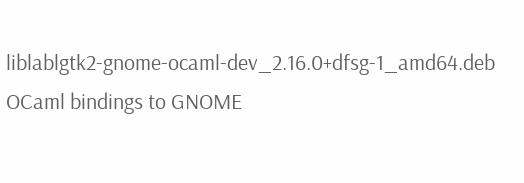liblablgtk2-gnome-ocaml-dev_2.16.0+dfsg-1_amd64.deb OCaml bindings to GNOME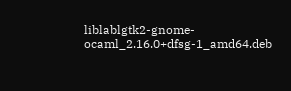liblablgtk2-gnome-ocaml_2.16.0+dfsg-1_amd64.deb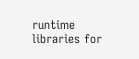runtime libraries for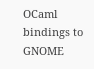OCaml bindings to GNOME